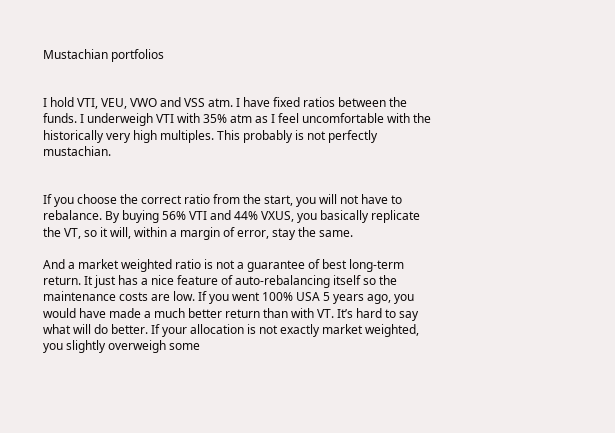Mustachian portfolios


I hold VTI, VEU, VWO and VSS atm. I have fixed ratios between the funds. I underweigh VTI with 35% atm as I feel uncomfortable with the historically very high multiples. This probably is not perfectly mustachian.


If you choose the correct ratio from the start, you will not have to rebalance. By buying 56% VTI and 44% VXUS, you basically replicate the VT, so it will, within a margin of error, stay the same.

And a market weighted ratio is not a guarantee of best long-term return. It just has a nice feature of auto-rebalancing itself so the maintenance costs are low. If you went 100% USA 5 years ago, you would have made a much better return than with VT. It’s hard to say what will do better. If your allocation is not exactly market weighted, you slightly overweigh some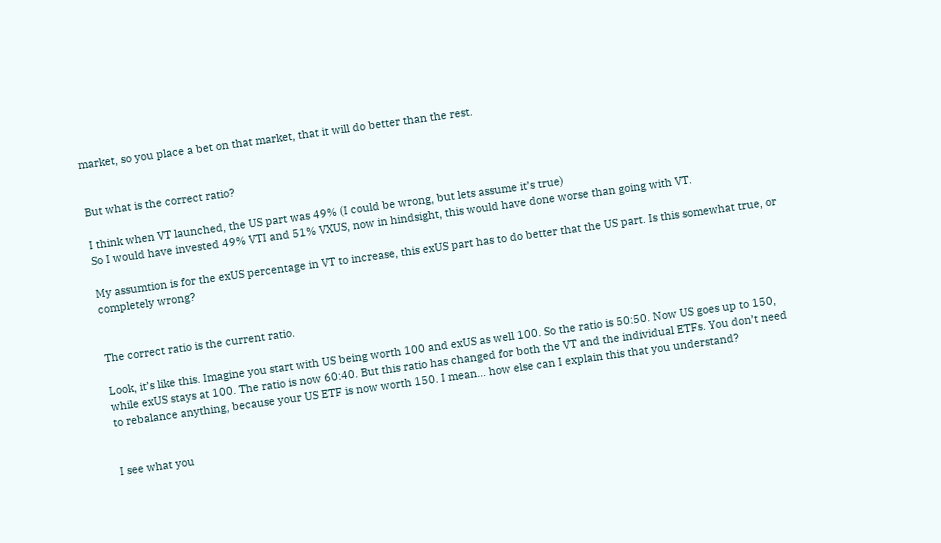market, so you place a bet on that market, that it will do better than the rest.


But what is the correct ratio?

I think when VT launched, the US part was 49% (I could be wrong, but lets assume it’s true)
So I would have invested 49% VTI and 51% VXUS, now in hindsight, this would have done worse than going with VT.

My assumtion is for the exUS percentage in VT to increase, this exUS part has to do better that the US part. Is this somewhat true, or completely wrong?


The correct ratio is the current ratio.

Look, it’s like this. Imagine you start with US being worth 100 and exUS as well 100. So the ratio is 50:50. Now US goes up to 150, while exUS stays at 100. The ratio is now 60:40. But this ratio has changed for both the VT and the individual ETFs. You don’t need to rebalance anything, because your US ETF is now worth 150. I mean… how else can I explain this that you understand?


I see what you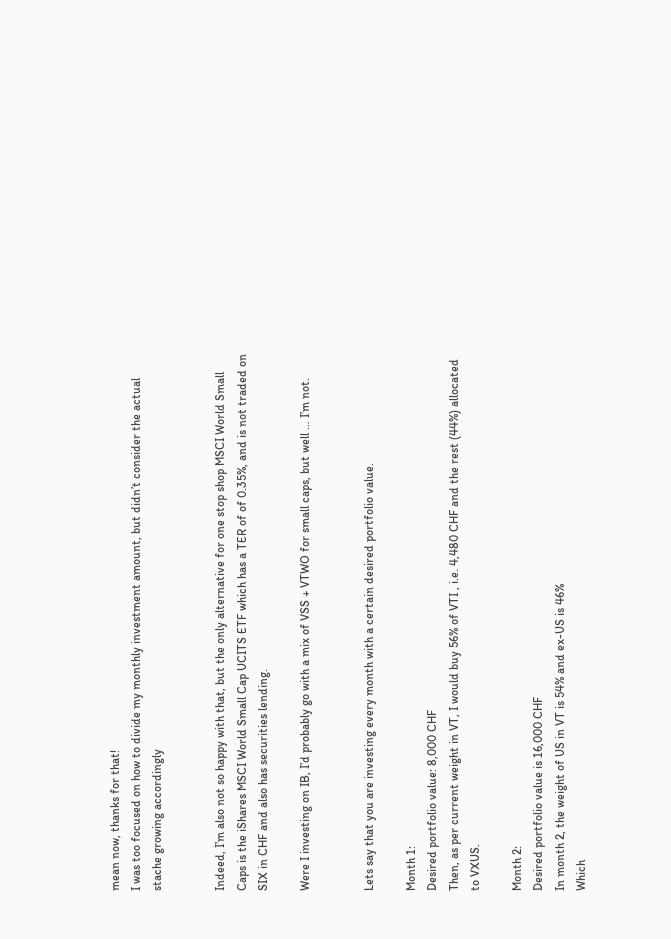mean now, thanks for that!
I was too focused on how to divide my monthly investment amount, but didn’t consider the actual stache growing accordingly


Indeed, I’m also not so happy with that, but the only alternative for one stop shop MSCI World Small Caps is the iShares MSCI World Small Cap UCITS ETF which has a TER of of 0.35%, and is not traded on SIX in CHF and also has securities lending.

Were I investing on IB, I’d probably go with a mix of VSS + VTWO for small caps, but well … I’m not.


Lets say that you are investing every month with a certain desired portfolio value.

Month 1:
Desired portfolio value: 8,000 CHF
Then, as per current weight in VT, I would buy 56% of VTI , i.e. 4,480 CHF and the rest (44%) allocated to VXUS.

Month 2:
Desired portfolio value is 16,000 CHF
In month 2, the weight of US in VT is 54% and ex-US is 46%
Which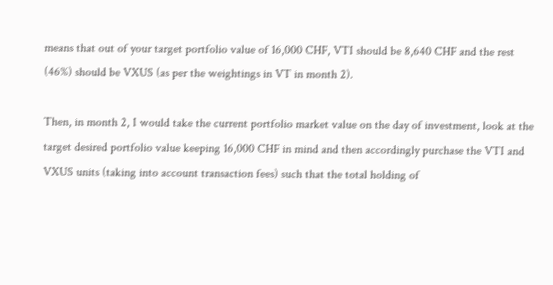means that out of your target portfolio value of 16,000 CHF, VTI should be 8,640 CHF and the rest (46%) should be VXUS (as per the weightings in VT in month 2).

Then, in month 2, I would take the current portfolio market value on the day of investment, look at the target desired portfolio value keeping 16,000 CHF in mind and then accordingly purchase the VTI and VXUS units (taking into account transaction fees) such that the total holding of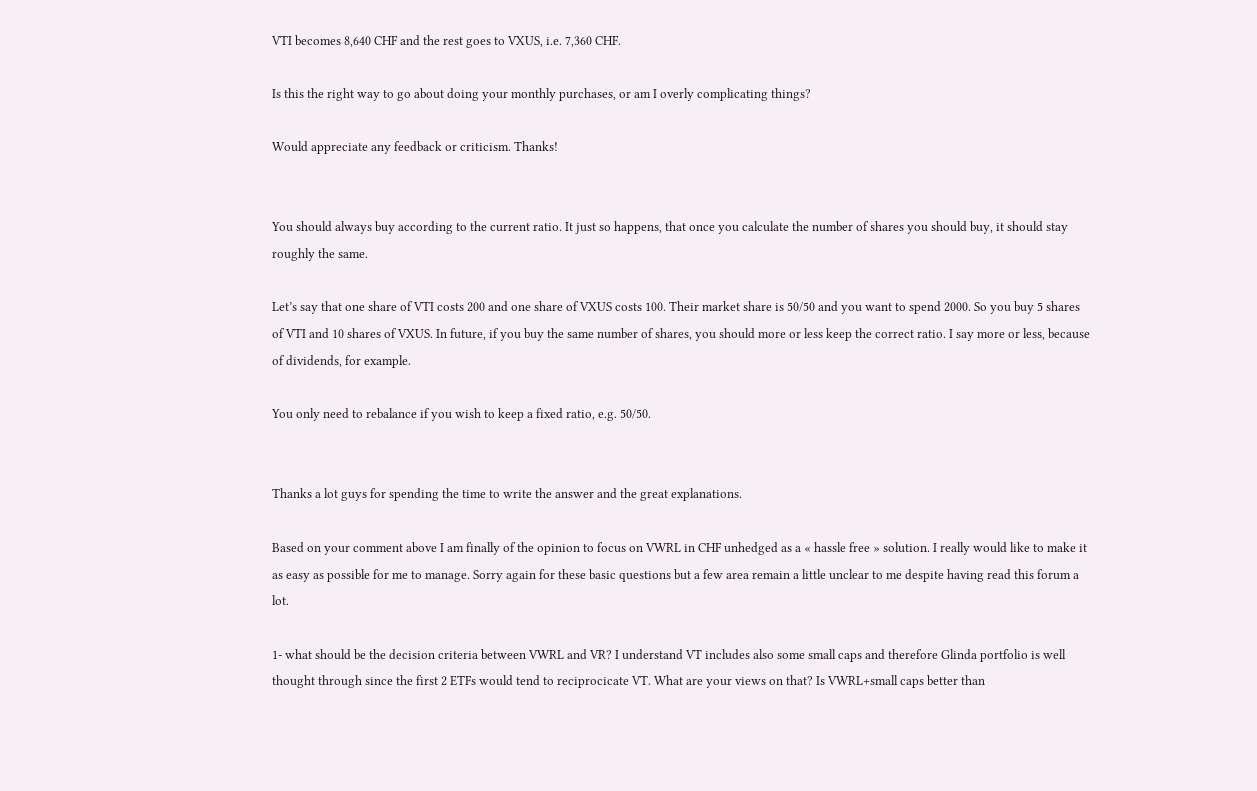VTI becomes 8,640 CHF and the rest goes to VXUS, i.e. 7,360 CHF.

Is this the right way to go about doing your monthly purchases, or am I overly complicating things?

Would appreciate any feedback or criticism. Thanks!


You should always buy according to the current ratio. It just so happens, that once you calculate the number of shares you should buy, it should stay roughly the same.

Let’s say that one share of VTI costs 200 and one share of VXUS costs 100. Their market share is 50/50 and you want to spend 2000. So you buy 5 shares of VTI and 10 shares of VXUS. In future, if you buy the same number of shares, you should more or less keep the correct ratio. I say more or less, because of dividends, for example.

You only need to rebalance if you wish to keep a fixed ratio, e.g. 50/50.


Thanks a lot guys for spending the time to write the answer and the great explanations.

Based on your comment above I am finally of the opinion to focus on VWRL in CHF unhedged as a « hassle free » solution. I really would like to make it as easy as possible for me to manage. Sorry again for these basic questions but a few area remain a little unclear to me despite having read this forum a lot.

1- what should be the decision criteria between VWRL and VR? I understand VT includes also some small caps and therefore Glinda portfolio is well thought through since the first 2 ETFs would tend to reciprocicate VT. What are your views on that? Is VWRL+small caps better than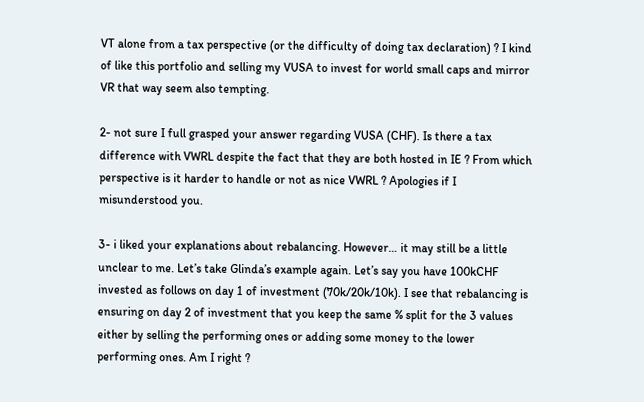VT alone from a tax perspective (or the difficulty of doing tax declaration) ? I kind of like this portfolio and selling my VUSA to invest for world small caps and mirror VR that way seem also tempting.

2- not sure I full grasped your answer regarding VUSA (CHF). Is there a tax difference with VWRL despite the fact that they are both hosted in IE ? From which perspective is it harder to handle or not as nice VWRL ? Apologies if I misunderstood you.

3- i liked your explanations about rebalancing. However… it may still be a little unclear to me. Let’s take Glinda’s example again. Let’s say you have 100kCHF invested as follows on day 1 of investment (70k/20k/10k). I see that rebalancing is ensuring on day 2 of investment that you keep the same % split for the 3 values either by selling the performing ones or adding some money to the lower performing ones. Am I right ?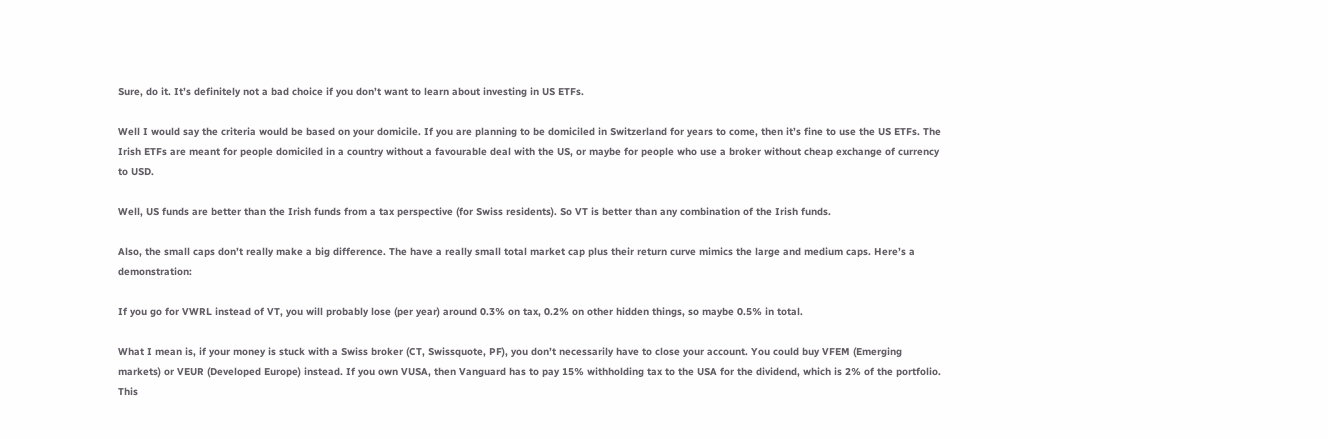Sure, do it. It’s definitely not a bad choice if you don’t want to learn about investing in US ETFs.

Well I would say the criteria would be based on your domicile. If you are planning to be domiciled in Switzerland for years to come, then it’s fine to use the US ETFs. The Irish ETFs are meant for people domiciled in a country without a favourable deal with the US, or maybe for people who use a broker without cheap exchange of currency to USD.

Well, US funds are better than the Irish funds from a tax perspective (for Swiss residents). So VT is better than any combination of the Irish funds.

Also, the small caps don’t really make a big difference. The have a really small total market cap plus their return curve mimics the large and medium caps. Here’s a demonstration:

If you go for VWRL instead of VT, you will probably lose (per year) around 0.3% on tax, 0.2% on other hidden things, so maybe 0.5% in total.

What I mean is, if your money is stuck with a Swiss broker (CT, Swissquote, PF), you don’t necessarily have to close your account. You could buy VFEM (Emerging markets) or VEUR (Developed Europe) instead. If you own VUSA, then Vanguard has to pay 15% withholding tax to the USA for the dividend, which is 2% of the portfolio. This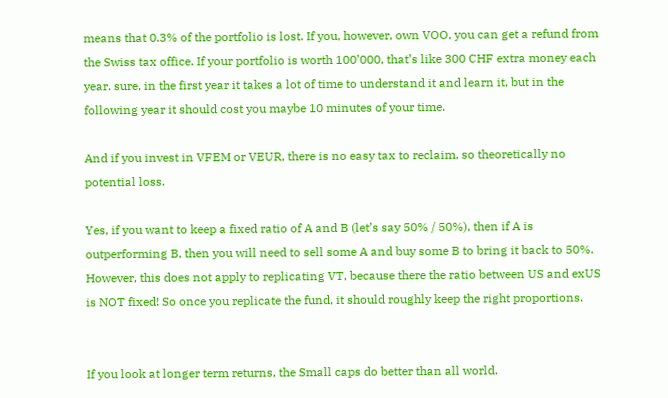means that 0.3% of the portfolio is lost. If you, however, own VOO, you can get a refund from the Swiss tax office. If your portfolio is worth 100’000, that’s like 300 CHF extra money each year. sure, in the first year it takes a lot of time to understand it and learn it, but in the following year it should cost you maybe 10 minutes of your time.

And if you invest in VFEM or VEUR, there is no easy tax to reclaim, so theoretically no potential loss.

Yes, if you want to keep a fixed ratio of A and B (let’s say 50% / 50%), then if A is outperforming B, then you will need to sell some A and buy some B to bring it back to 50%. However, this does not apply to replicating VT, because there the ratio between US and exUS is NOT fixed! So once you replicate the fund, it should roughly keep the right proportions.


If you look at longer term returns, the Small caps do better than all world.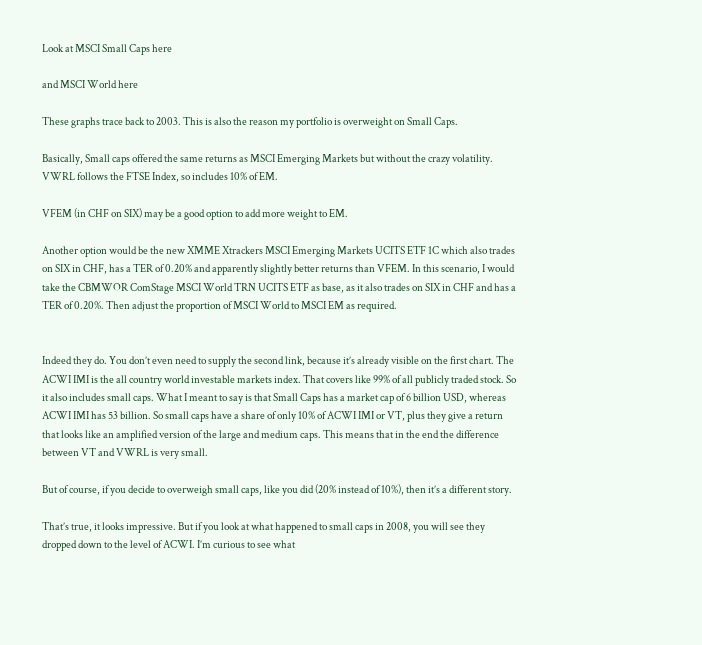Look at MSCI Small Caps here

and MSCI World here

These graphs trace back to 2003. This is also the reason my portfolio is overweight on Small Caps.

Basically, Small caps offered the same returns as MSCI Emerging Markets but without the crazy volatility. VWRL follows the FTSE Index, so includes 10% of EM.

VFEM (in CHF on SIX) may be a good option to add more weight to EM.

Another option would be the new XMME Xtrackers MSCI Emerging Markets UCITS ETF 1C which also trades on SIX in CHF, has a TER of 0.20% and apparently slightly better returns than VFEM. In this scenario, I would take the CBMWOR ComStage MSCI World TRN UCITS ETF as base, as it also trades on SIX in CHF and has a TER of 0.20%. Then adjust the proportion of MSCI World to MSCI EM as required.


Indeed they do. You don’t even need to supply the second link, because it’s already visible on the first chart. The ACWI IMI is the all country world investable markets index. That covers like 99% of all publicly traded stock. So it also includes small caps. What I meant to say is that Small Caps has a market cap of 6 billion USD, whereas ACWI IMI has 53 billion. So small caps have a share of only 10% of ACWI IMI or VT, plus they give a return that looks like an amplified version of the large and medium caps. This means that in the end the difference between VT and VWRL is very small.

But of course, if you decide to overweigh small caps, like you did (20% instead of 10%), then it’s a different story.

That’s true, it looks impressive. But if you look at what happened to small caps in 2008, you will see they dropped down to the level of ACWI. I’m curious to see what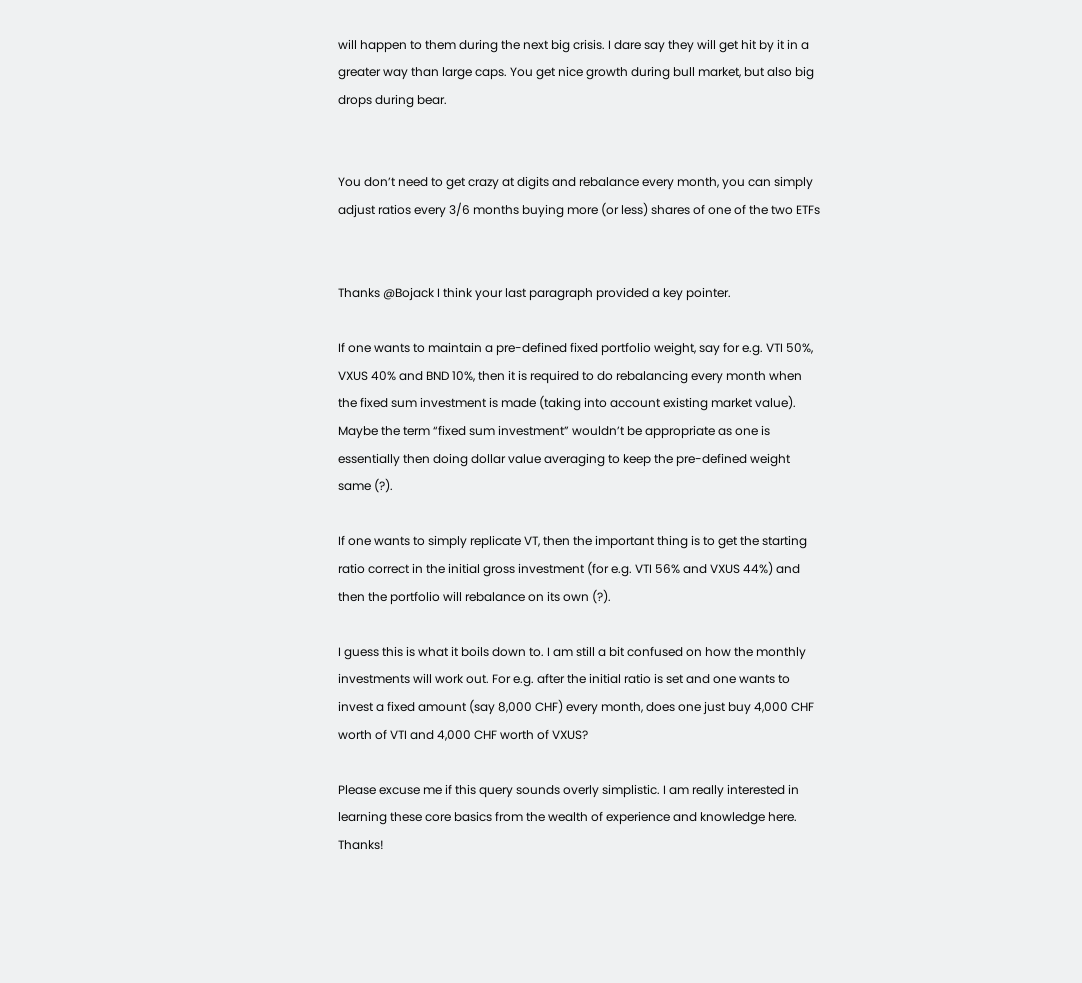will happen to them during the next big crisis. I dare say they will get hit by it in a greater way than large caps. You get nice growth during bull market, but also big drops during bear.


You don’t need to get crazy at digits and rebalance every month, you can simply adjust ratios every 3/6 months buying more (or less) shares of one of the two ETFs


Thanks @Bojack I think your last paragraph provided a key pointer.

If one wants to maintain a pre-defined fixed portfolio weight, say for e.g. VTI 50%, VXUS 40% and BND 10%, then it is required to do rebalancing every month when the fixed sum investment is made (taking into account existing market value). Maybe the term “fixed sum investment” wouldn’t be appropriate as one is essentially then doing dollar value averaging to keep the pre-defined weight same (?).

If one wants to simply replicate VT, then the important thing is to get the starting ratio correct in the initial gross investment (for e.g. VTI 56% and VXUS 44%) and then the portfolio will rebalance on its own (?).

I guess this is what it boils down to. I am still a bit confused on how the monthly investments will work out. For e.g. after the initial ratio is set and one wants to invest a fixed amount (say 8,000 CHF) every month, does one just buy 4,000 CHF worth of VTI and 4,000 CHF worth of VXUS?

Please excuse me if this query sounds overly simplistic. I am really interested in learning these core basics from the wealth of experience and knowledge here. Thanks!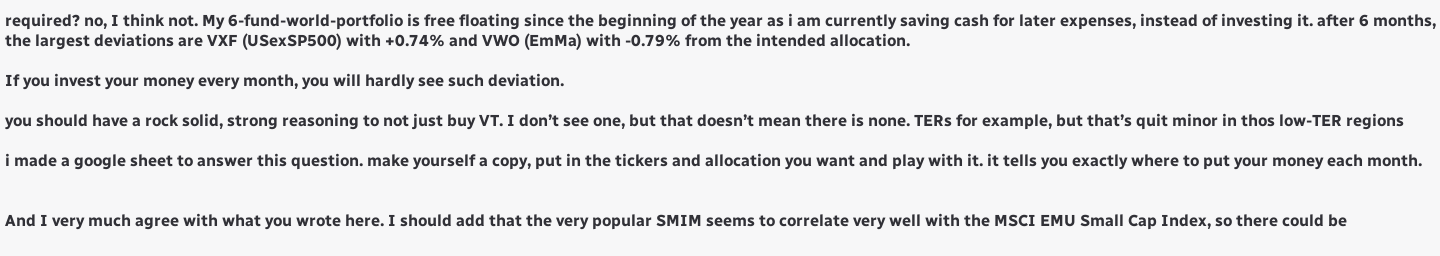required? no, I think not. My 6-fund-world-portfolio is free floating since the beginning of the year as i am currently saving cash for later expenses, instead of investing it. after 6 months, the largest deviations are VXF (USexSP500) with +0.74% and VWO (EmMa) with -0.79% from the intended allocation.

If you invest your money every month, you will hardly see such deviation.

you should have a rock solid, strong reasoning to not just buy VT. I don’t see one, but that doesn’t mean there is none. TERs for example, but that’s quit minor in thos low-TER regions

i made a google sheet to answer this question. make yourself a copy, put in the tickers and allocation you want and play with it. it tells you exactly where to put your money each month.


And I very much agree with what you wrote here. I should add that the very popular SMIM seems to correlate very well with the MSCI EMU Small Cap Index, so there could be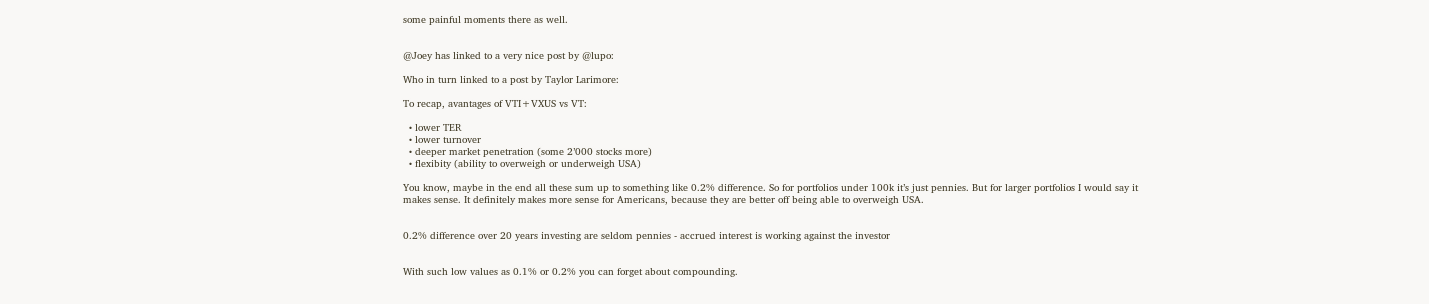some painful moments there as well.


@Joey has linked to a very nice post by @lupo:

Who in turn linked to a post by Taylor Larimore:

To recap, avantages of VTI+VXUS vs VT:

  • lower TER
  • lower turnover
  • deeper market penetration (some 2’000 stocks more)
  • flexibity (ability to overweigh or underweigh USA)

You know, maybe in the end all these sum up to something like 0.2% difference. So for portfolios under 100k it’s just pennies. But for larger portfolios I would say it makes sense. It definitely makes more sense for Americans, because they are better off being able to overweigh USA.


0.2% difference over 20 years investing are seldom pennies - accrued interest is working against the investor


With such low values as 0.1% or 0.2% you can forget about compounding.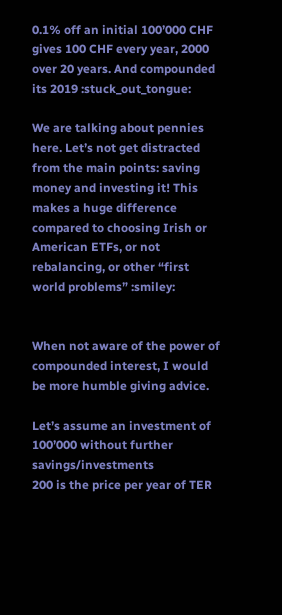0.1% off an initial 100’000 CHF gives 100 CHF every year, 2000 over 20 years. And compounded its 2019 :stuck_out_tongue:

We are talking about pennies here. Let’s not get distracted from the main points: saving money and investing it! This makes a huge difference compared to choosing Irish or American ETFs, or not rebalancing, or other “first world problems” :smiley:


When not aware of the power of compounded interest, I would be more humble giving advice.

Let’s assume an investment of
100’000 without further savings/investments
200 is the price per year of TER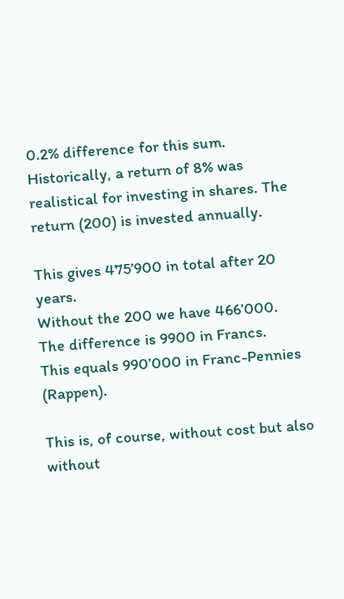0.2% difference for this sum.
Historically, a return of 8% was realistical for investing in shares. The return (200) is invested annually.

This gives 475’900 in total after 20 years.
Without the 200 we have 466’000.
The difference is 9900 in Francs.
This equals 990’000 in Franc-Pennies (Rappen).

This is, of course, without cost but also without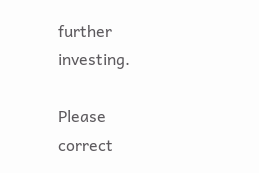further investing.

Please correct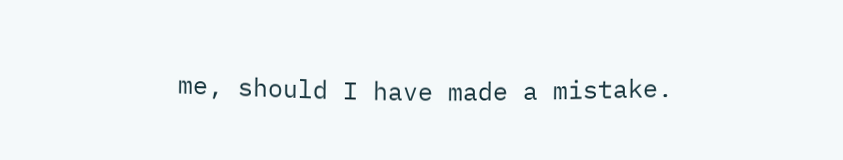me, should I have made a mistake.